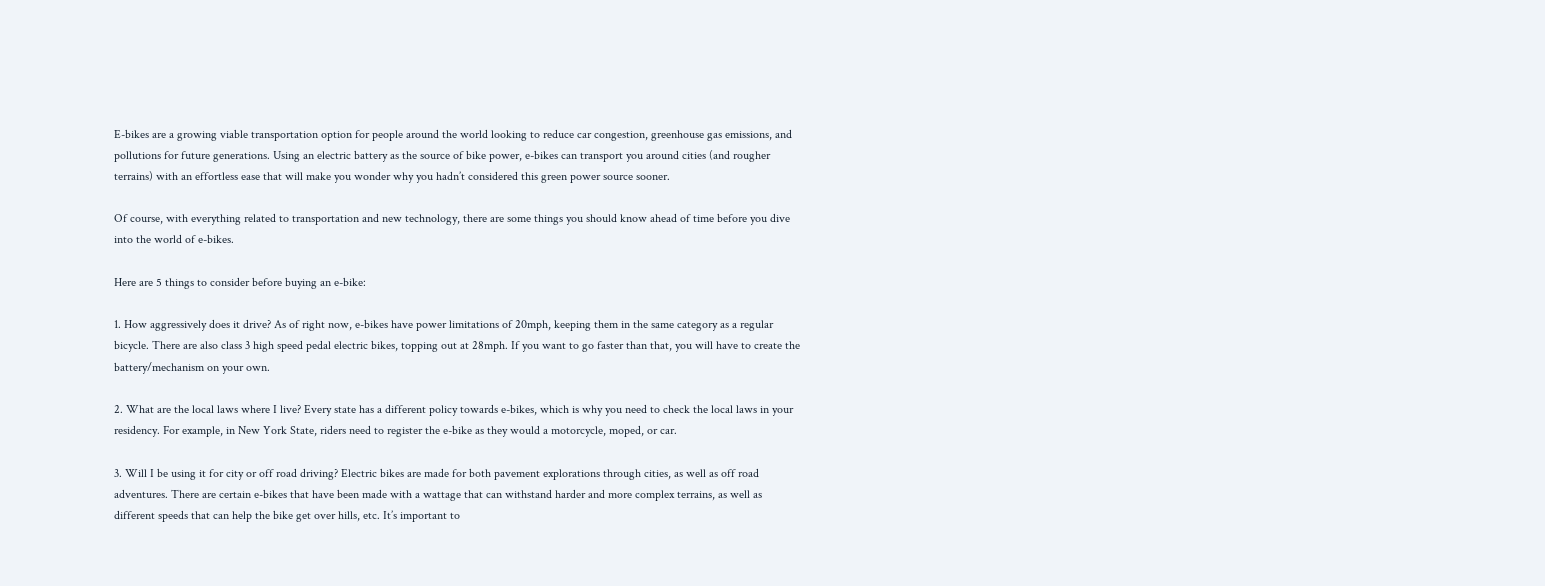E-bikes are a growing viable transportation option for people around the world looking to reduce car congestion, greenhouse gas emissions, and pollutions for future generations. Using an electric battery as the source of bike power, e-bikes can transport you around cities (and rougher terrains) with an effortless ease that will make you wonder why you hadn’t considered this green power source sooner.

Of course, with everything related to transportation and new technology, there are some things you should know ahead of time before you dive into the world of e-bikes.

Here are 5 things to consider before buying an e-bike:

1. How aggressively does it drive? As of right now, e-bikes have power limitations of 20mph, keeping them in the same category as a regular bicycle. There are also class 3 high speed pedal electric bikes, topping out at 28mph. If you want to go faster than that, you will have to create the battery/mechanism on your own.

2. What are the local laws where I live? Every state has a different policy towards e-bikes, which is why you need to check the local laws in your residency. For example, in New York State, riders need to register the e-bike as they would a motorcycle, moped, or car.

3. Will I be using it for city or off road driving? Electric bikes are made for both pavement explorations through cities, as well as off road adventures. There are certain e-bikes that have been made with a wattage that can withstand harder and more complex terrains, as well as different speeds that can help the bike get over hills, etc. It’s important to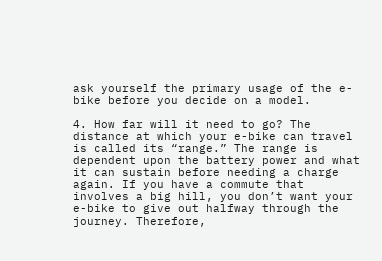ask yourself the primary usage of the e-bike before you decide on a model.

4. How far will it need to go? The distance at which your e-bike can travel is called its “range.” The range is dependent upon the battery power and what it can sustain before needing a charge again. If you have a commute that involves a big hill, you don’t want your e-bike to give out halfway through the journey. Therefore,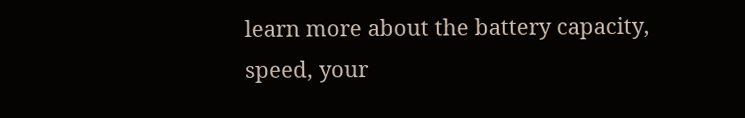learn more about the battery capacity, speed, your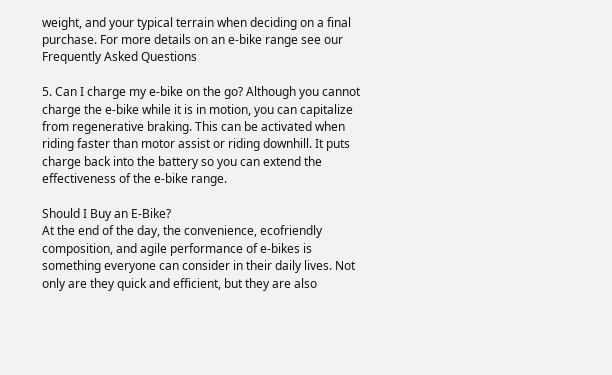weight, and your typical terrain when deciding on a final purchase. For more details on an e-bike range see our Frequently Asked Questions

5. Can I charge my e-bike on the go? Although you cannot charge the e-bike while it is in motion, you can capitalize from regenerative braking. This can be activated when riding faster than motor assist or riding downhill. It puts charge back into the battery so you can extend the effectiveness of the e-bike range.

Should I Buy an E-Bike?
At the end of the day, the convenience, ecofriendly composition, and agile performance of e-bikes is something everyone can consider in their daily lives. Not only are they quick and efficient, but they are also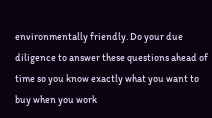environmentally friendly. Do your due diligence to answer these questions ahead of time so you know exactly what you want to buy when you work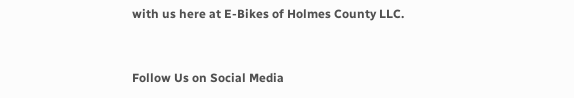with us here at E-Bikes of Holmes County LLC.



Follow Us on Social Media